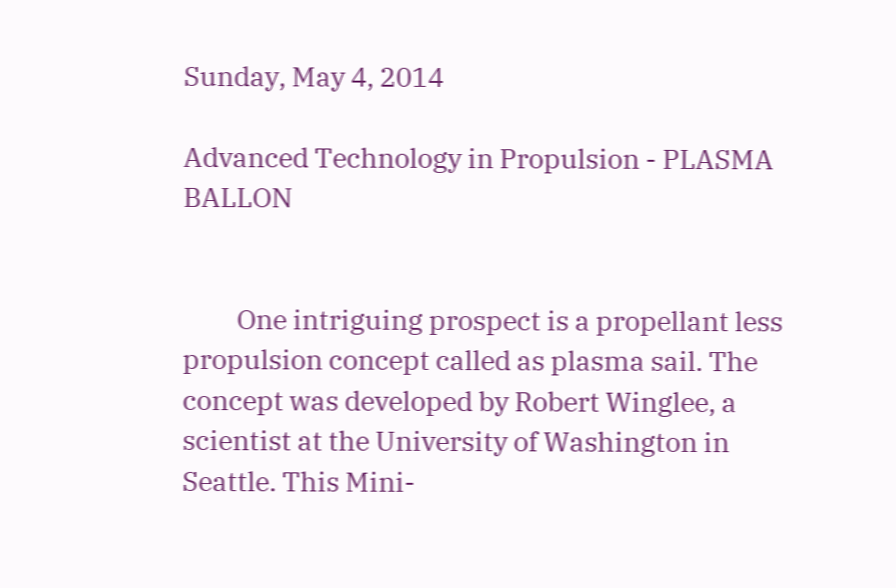Sunday, May 4, 2014

Advanced Technology in Propulsion - PLASMA BALLON


         One intriguing prospect is a propellant less propulsion concept called as plasma sail. The concept was developed by Robert Winglee, a scientist at the University of Washington in Seattle. This Mini-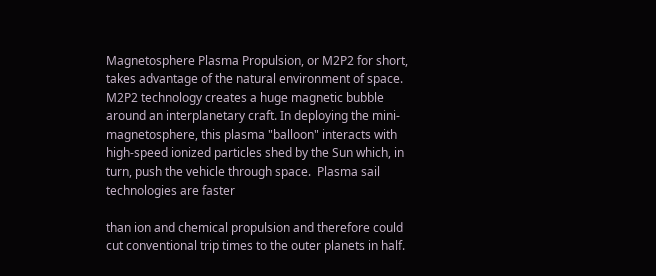Magnetosphere Plasma Propulsion, or M2P2 for short, takes advantage of the natural environment of space. M2P2 technology creates a huge magnetic bubble around an interplanetary craft. In deploying the mini-magnetosphere, this plasma "balloon" interacts with high-speed ionized particles shed by the Sun which, in turn, push the vehicle through space.  Plasma sail technologies are faster

than ion and chemical propulsion and therefore could cut conventional trip times to the outer planets in half.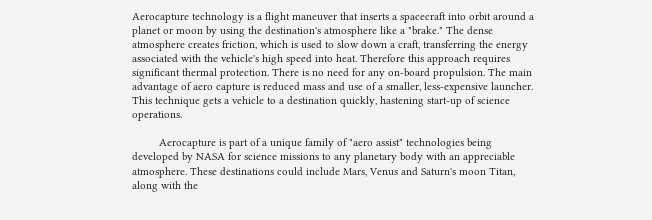Aerocapture technology is a flight maneuver that inserts a spacecraft into orbit around a planet or moon by using the destination's atmosphere like a "brake." The dense atmosphere creates friction, which is used to slow down a craft, transferring the energy associated with the vehicle's high speed into heat. Therefore this approach requires significant thermal protection. There is no need for any on-board propulsion. The main advantage of aero capture is reduced mass and use of a smaller, less-expensive launcher. This technique gets a vehicle to a destination quickly, hastening start-up of science operations.

         Aerocapture is part of a unique family of "aero assist" technologies being developed by NASA for science missions to any planetary body with an appreciable atmosphere. These destinations could include Mars, Venus and Saturn's moon Titan, along with the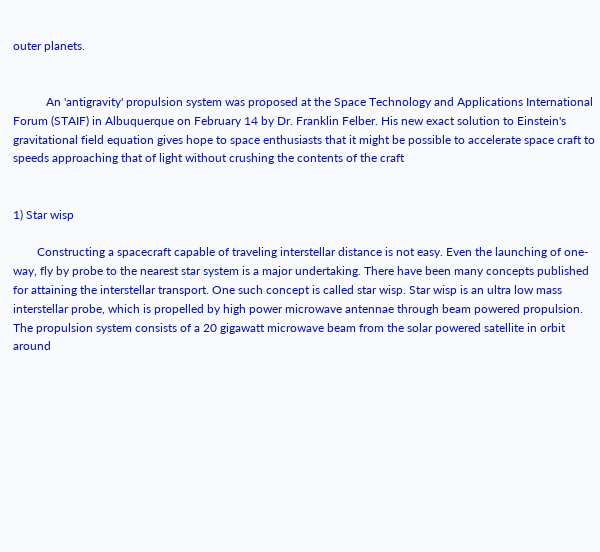outer planets.


           An 'antigravity' propulsion system was proposed at the Space Technology and Applications International Forum (STAIF) in Albuquerque on February 14 by Dr. Franklin Felber. His new exact solution to Einstein's gravitational field equation gives hope to space enthusiasts that it might be possible to accelerate space craft to speeds approaching that of light without crushing the contents of the craft


1) Star wisp

        Constructing a spacecraft capable of traveling interstellar distance is not easy. Even the launching of one-way, fly by probe to the nearest star system is a major undertaking. There have been many concepts published for attaining the interstellar transport. One such concept is called star wisp. Star wisp is an ultra low mass interstellar probe, which is propelled by high power microwave antennae through beam powered propulsion. The propulsion system consists of a 20 gigawatt microwave beam from the solar powered satellite in orbit around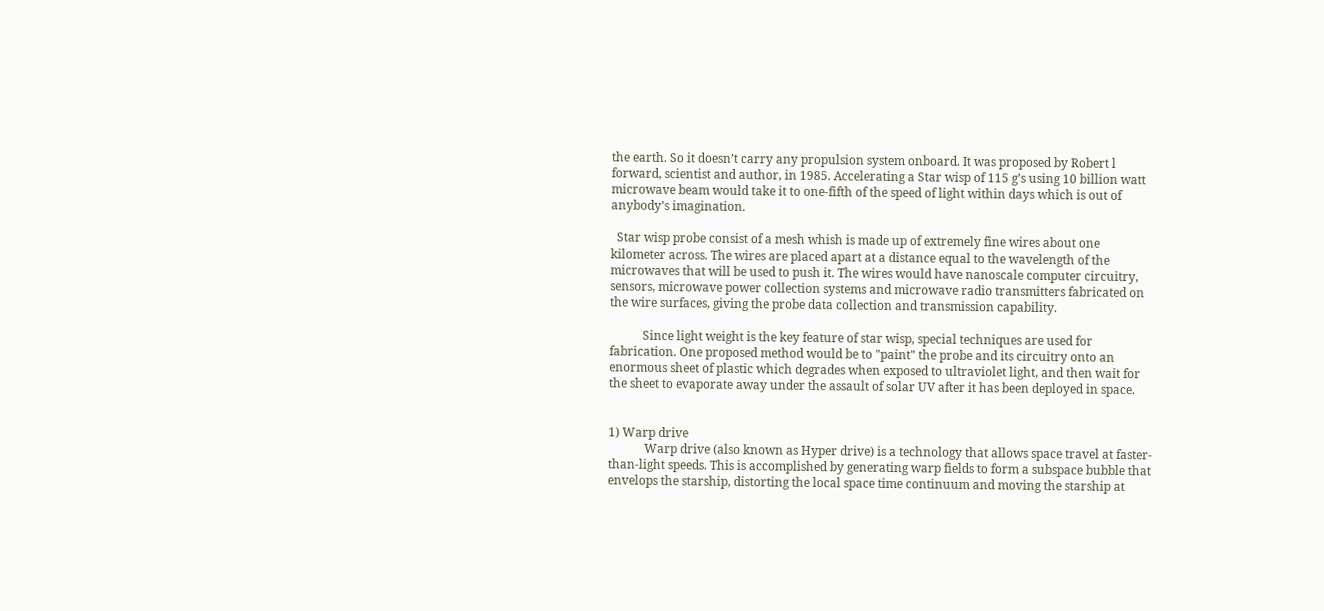the earth. So it doesn’t carry any propulsion system onboard. It was proposed by Robert l forward, scientist and author, in 1985. Accelerating a Star wisp of 115 g’s using 10 billion watt microwave beam would take it to one-fifth of the speed of light within days which is out of anybody’s imagination.

  Star wisp probe consist of a mesh whish is made up of extremely fine wires about one kilometer across. The wires are placed apart at a distance equal to the wavelength of the microwaves that will be used to push it. The wires would have nanoscale computer circuitry, sensors, microwave power collection systems and microwave radio transmitters fabricated on the wire surfaces, giving the probe data collection and transmission capability.

           Since light weight is the key feature of star wisp, special techniques are used for fabrication. One proposed method would be to "paint" the probe and its circuitry onto an enormous sheet of plastic which degrades when exposed to ultraviolet light, and then wait for the sheet to evaporate away under the assault of solar UV after it has been deployed in space.


1) Warp drive
            Warp drive (also known as Hyper drive) is a technology that allows space travel at faster-than-light speeds. This is accomplished by generating warp fields to form a subspace bubble that envelops the starship, distorting the local space time continuum and moving the starship at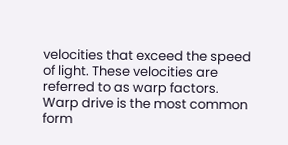velocities that exceed the speed of light. These velocities are referred to as warp factors. Warp drive is the most common form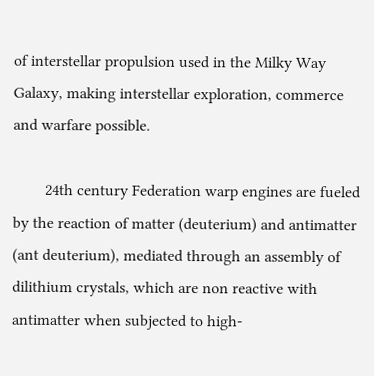of interstellar propulsion used in the Milky Way Galaxy, making interstellar exploration, commerce and warfare possible.

        24th century Federation warp engines are fueled by the reaction of matter (deuterium) and antimatter (ant deuterium), mediated through an assembly of dilithium crystals, which are non reactive with antimatter when subjected to high-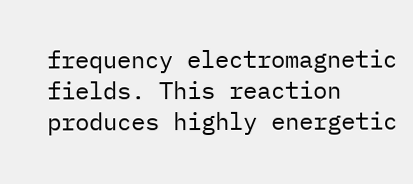frequency electromagnetic fields. This reaction produces highly energetic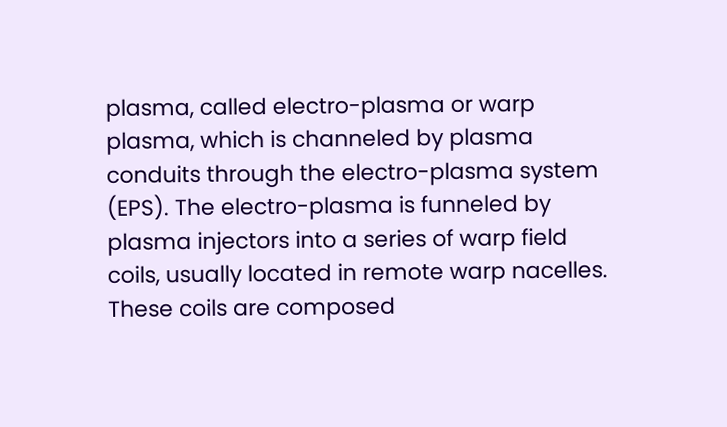plasma, called electro-plasma or warp plasma, which is channeled by plasma conduits through the electro-plasma system (EPS). The electro-plasma is funneled by plasma injectors into a series of warp field coils, usually located in remote warp nacelles. These coils are composed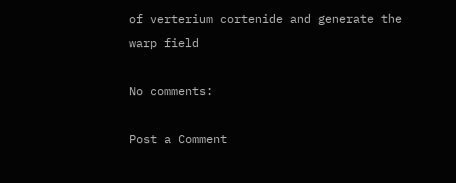of verterium cortenide and generate the warp field

No comments:

Post a Comment